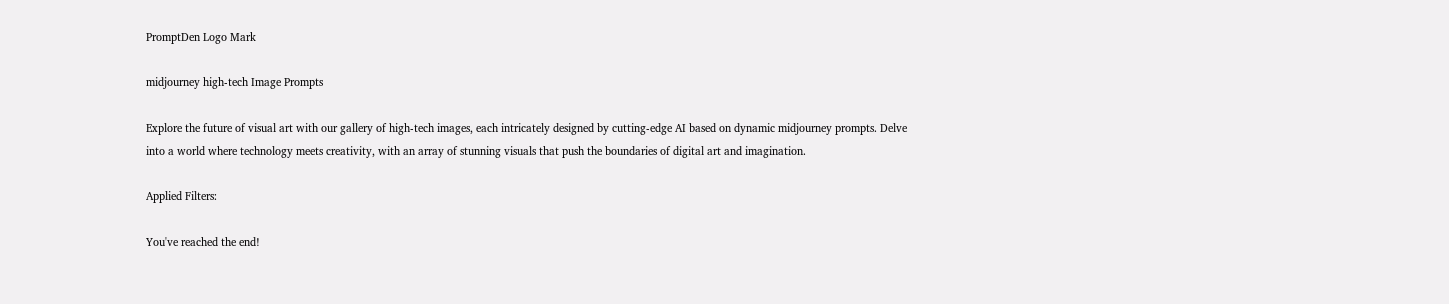PromptDen Logo Mark

midjourney high-tech Image Prompts

Explore the future of visual art with our gallery of high-tech images, each intricately designed by cutting-edge AI based on dynamic midjourney prompts. Delve into a world where technology meets creativity, with an array of stunning visuals that push the boundaries of digital art and imagination.

Applied Filters:

You've reached the end!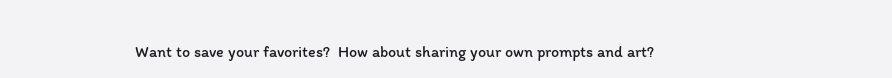Want to save your favorites?  How about sharing your own prompts and art?